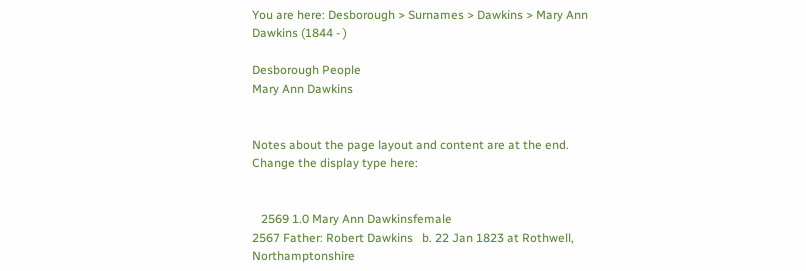You are here: Desborough > Surnames > Dawkins > Mary Ann Dawkins (1844 - )

Desborough People
Mary Ann Dawkins


Notes about the page layout and content are at the end. Change the display type here:


   2569 1.0 Mary Ann Dawkinsfemale
2567 Father: Robert Dawkins   b. 22 Jan 1823 at Rothwell, Northamptonshire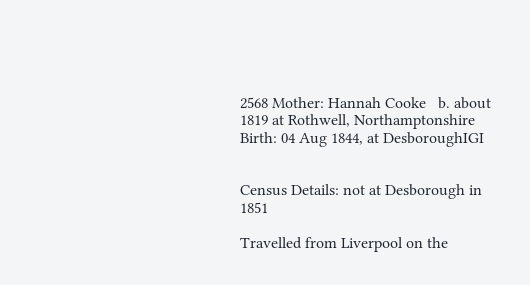2568 Mother: Hannah Cooke   b. about 1819 at Rothwell, Northamptonshire
Birth: 04 Aug 1844, at DesboroughIGI


Census Details: not at Desborough in 1851

Travelled from Liverpool on the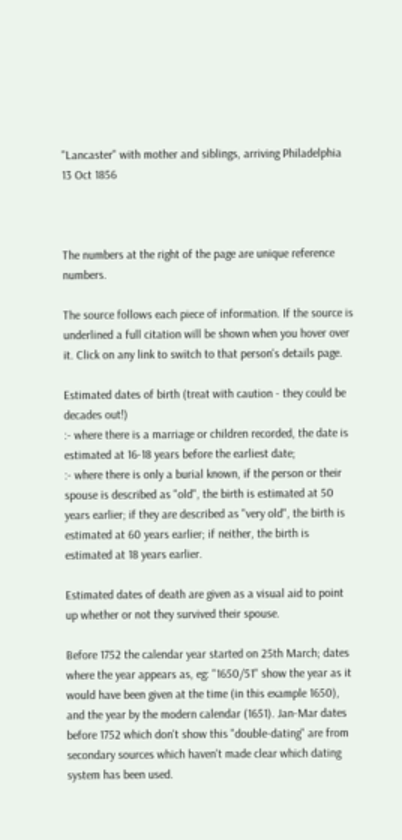"Lancaster" with mother and siblings, arriving Philadelphia 13 Oct 1856



The numbers at the right of the page are unique reference numbers.

The source follows each piece of information. If the source is underlined a full citation will be shown when you hover over it. Click on any link to switch to that person's details page.

Estimated dates of birth (treat with caution - they could be decades out!)
:- where there is a marriage or children recorded, the date is estimated at 16-18 years before the earliest date;
:- where there is only a burial known, if the person or their spouse is described as "old", the birth is estimated at 50 years earlier; if they are described as "very old", the birth is estimated at 60 years earlier; if neither, the birth is estimated at 18 years earlier.

Estimated dates of death are given as a visual aid to point up whether or not they survived their spouse.

Before 1752 the calendar year started on 25th March; dates where the year appears as, eg: "1650/51" show the year as it would have been given at the time (in this example 1650), and the year by the modern calendar (1651). Jan-Mar dates before 1752 which don't show this "double-dating" are from secondary sources which haven't made clear which dating system has been used.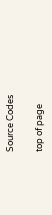Source Codes

top of page